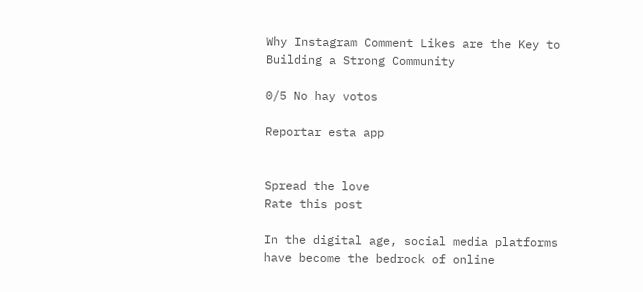Why Instagram Comment Likes are the Key to Building a Strong Community

0/5 No hay votos

Reportar esta app


Spread the love
Rate this post

In the digital age, social media platforms have become the bedrock of online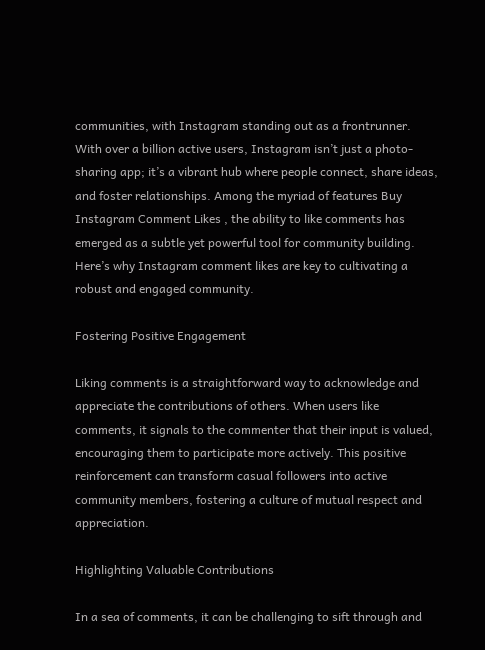communities, with Instagram standing out as a frontrunner. With over a billion active users, Instagram isn’t just a photo-sharing app; it’s a vibrant hub where people connect, share ideas, and foster relationships. Among the myriad of features Buy Instagram Comment Likes , the ability to like comments has emerged as a subtle yet powerful tool for community building. Here’s why Instagram comment likes are key to cultivating a robust and engaged community.

Fostering Positive Engagement

Liking comments is a straightforward way to acknowledge and appreciate the contributions of others. When users like comments, it signals to the commenter that their input is valued, encouraging them to participate more actively. This positive reinforcement can transform casual followers into active community members, fostering a culture of mutual respect and appreciation.

Highlighting Valuable Contributions

In a sea of comments, it can be challenging to sift through and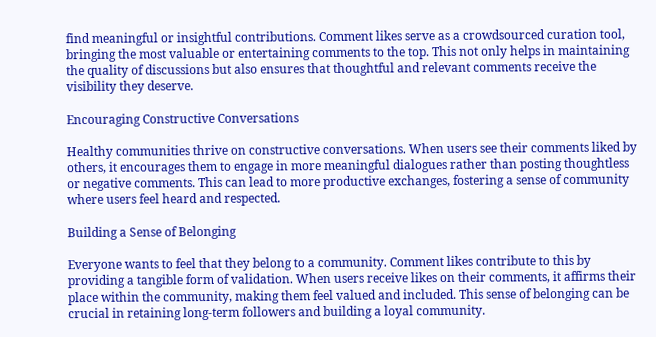find meaningful or insightful contributions. Comment likes serve as a crowdsourced curation tool, bringing the most valuable or entertaining comments to the top. This not only helps in maintaining the quality of discussions but also ensures that thoughtful and relevant comments receive the visibility they deserve.

Encouraging Constructive Conversations

Healthy communities thrive on constructive conversations. When users see their comments liked by others, it encourages them to engage in more meaningful dialogues rather than posting thoughtless or negative comments. This can lead to more productive exchanges, fostering a sense of community where users feel heard and respected.

Building a Sense of Belonging

Everyone wants to feel that they belong to a community. Comment likes contribute to this by providing a tangible form of validation. When users receive likes on their comments, it affirms their place within the community, making them feel valued and included. This sense of belonging can be crucial in retaining long-term followers and building a loyal community.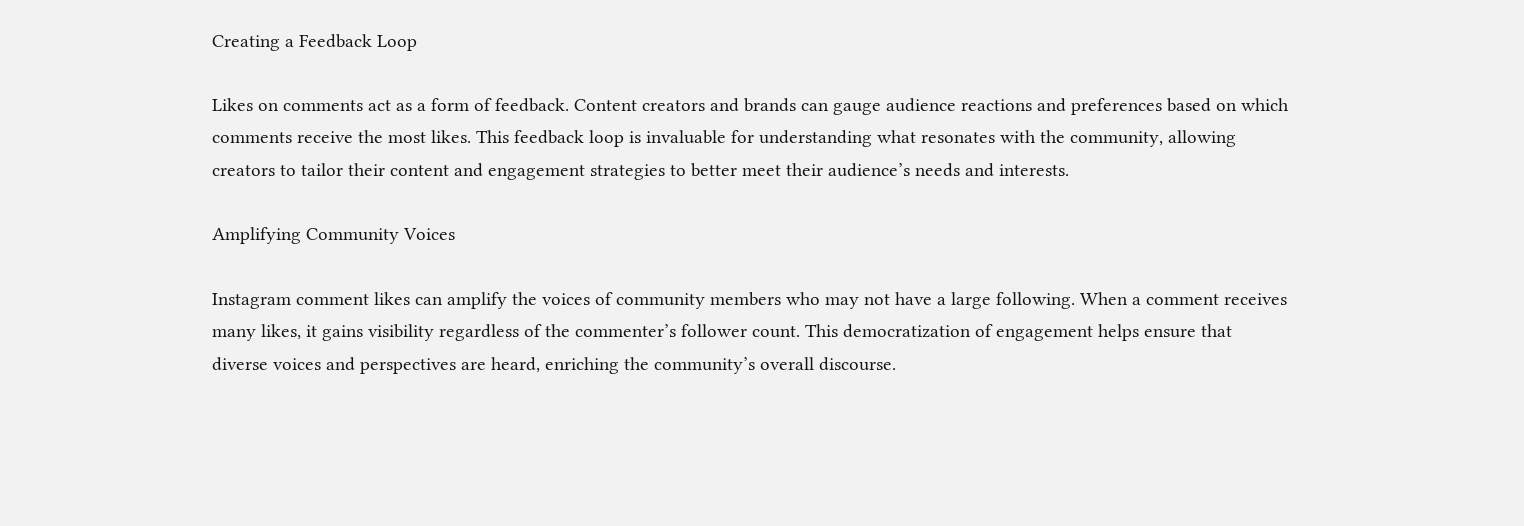Creating a Feedback Loop

Likes on comments act as a form of feedback. Content creators and brands can gauge audience reactions and preferences based on which comments receive the most likes. This feedback loop is invaluable for understanding what resonates with the community, allowing creators to tailor their content and engagement strategies to better meet their audience’s needs and interests.

Amplifying Community Voices

Instagram comment likes can amplify the voices of community members who may not have a large following. When a comment receives many likes, it gains visibility regardless of the commenter’s follower count. This democratization of engagement helps ensure that diverse voices and perspectives are heard, enriching the community’s overall discourse.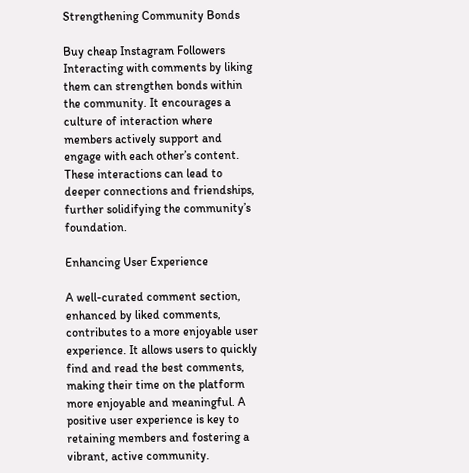Strengthening Community Bonds

Buy cheap Instagram Followers Interacting with comments by liking them can strengthen bonds within the community. It encourages a culture of interaction where members actively support and engage with each other’s content. These interactions can lead to deeper connections and friendships, further solidifying the community’s foundation.

Enhancing User Experience

A well-curated comment section, enhanced by liked comments, contributes to a more enjoyable user experience. It allows users to quickly find and read the best comments, making their time on the platform more enjoyable and meaningful. A positive user experience is key to retaining members and fostering a vibrant, active community.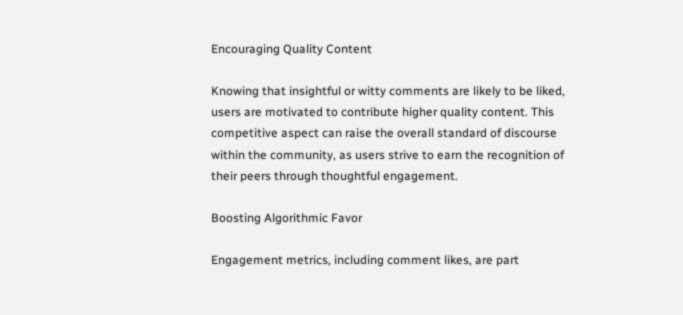Encouraging Quality Content

Knowing that insightful or witty comments are likely to be liked, users are motivated to contribute higher quality content. This competitive aspect can raise the overall standard of discourse within the community, as users strive to earn the recognition of their peers through thoughtful engagement.

Boosting Algorithmic Favor

Engagement metrics, including comment likes, are part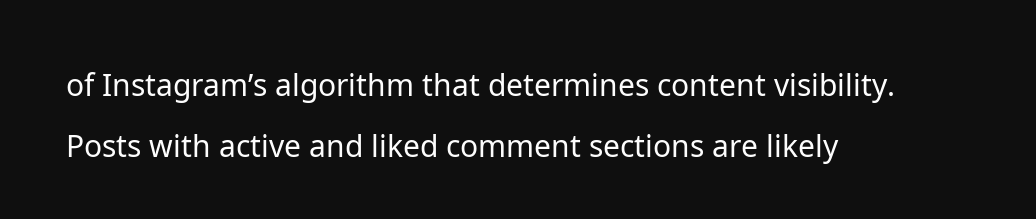of Instagram’s algorithm that determines content visibility. Posts with active and liked comment sections are likely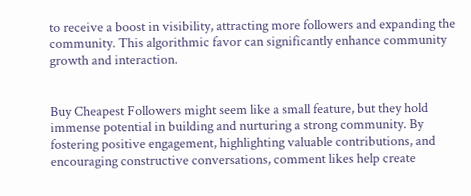to receive a boost in visibility, attracting more followers and expanding the community. This algorithmic favor can significantly enhance community growth and interaction.


Buy Cheapest Followers might seem like a small feature, but they hold immense potential in building and nurturing a strong community. By fostering positive engagement, highlighting valuable contributions, and encouraging constructive conversations, comment likes help create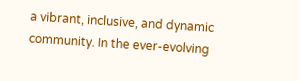a vibrant, inclusive, and dynamic community. In the ever-evolving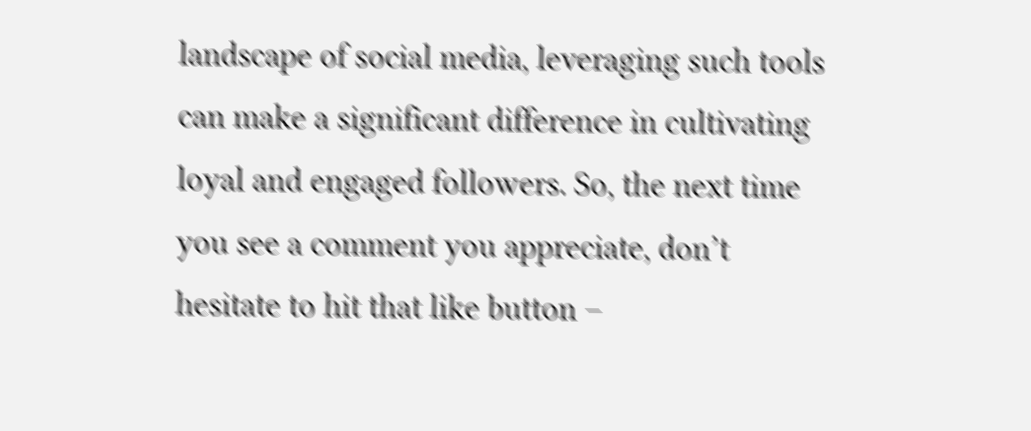landscape of social media, leveraging such tools can make a significant difference in cultivating loyal and engaged followers. So, the next time you see a comment you appreciate, don’t hesitate to hit that like button –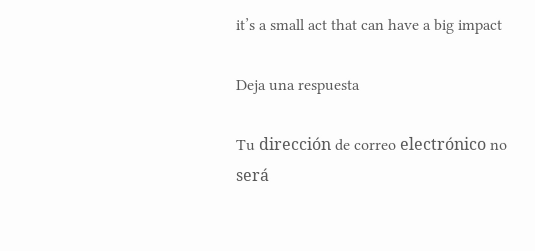it’s a small act that can have a big impact

Deja una respuesta

Tu dirección de correo electrónico no será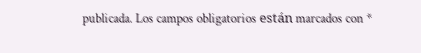publicada. Los campos obligatorios están marcados con *